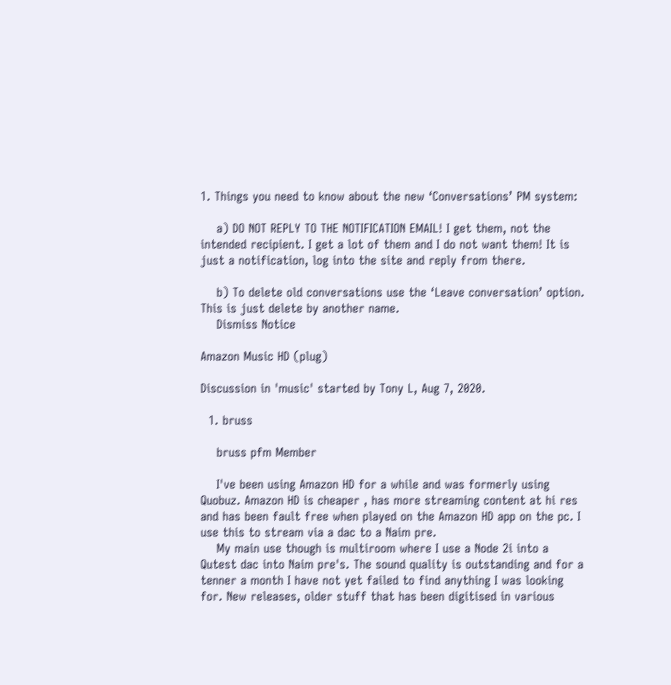1. Things you need to know about the new ‘Conversations’ PM system:

    a) DO NOT REPLY TO THE NOTIFICATION EMAIL! I get them, not the intended recipient. I get a lot of them and I do not want them! It is just a notification, log into the site and reply from there.

    b) To delete old conversations use the ‘Leave conversation’ option. This is just delete by another name.
    Dismiss Notice

Amazon Music HD (plug)

Discussion in 'music' started by Tony L, Aug 7, 2020.

  1. bruss

    bruss pfm Member

    I've been using Amazon HD for a while and was formerly using Quobuz. Amazon HD is cheaper , has more streaming content at hi res and has been fault free when played on the Amazon HD app on the pc. I use this to stream via a dac to a Naim pre.
    My main use though is multiroom where I use a Node 2i into a Qutest dac into Naim pre's. The sound quality is outstanding and for a tenner a month I have not yet failed to find anything I was looking for. New releases, older stuff that has been digitised in various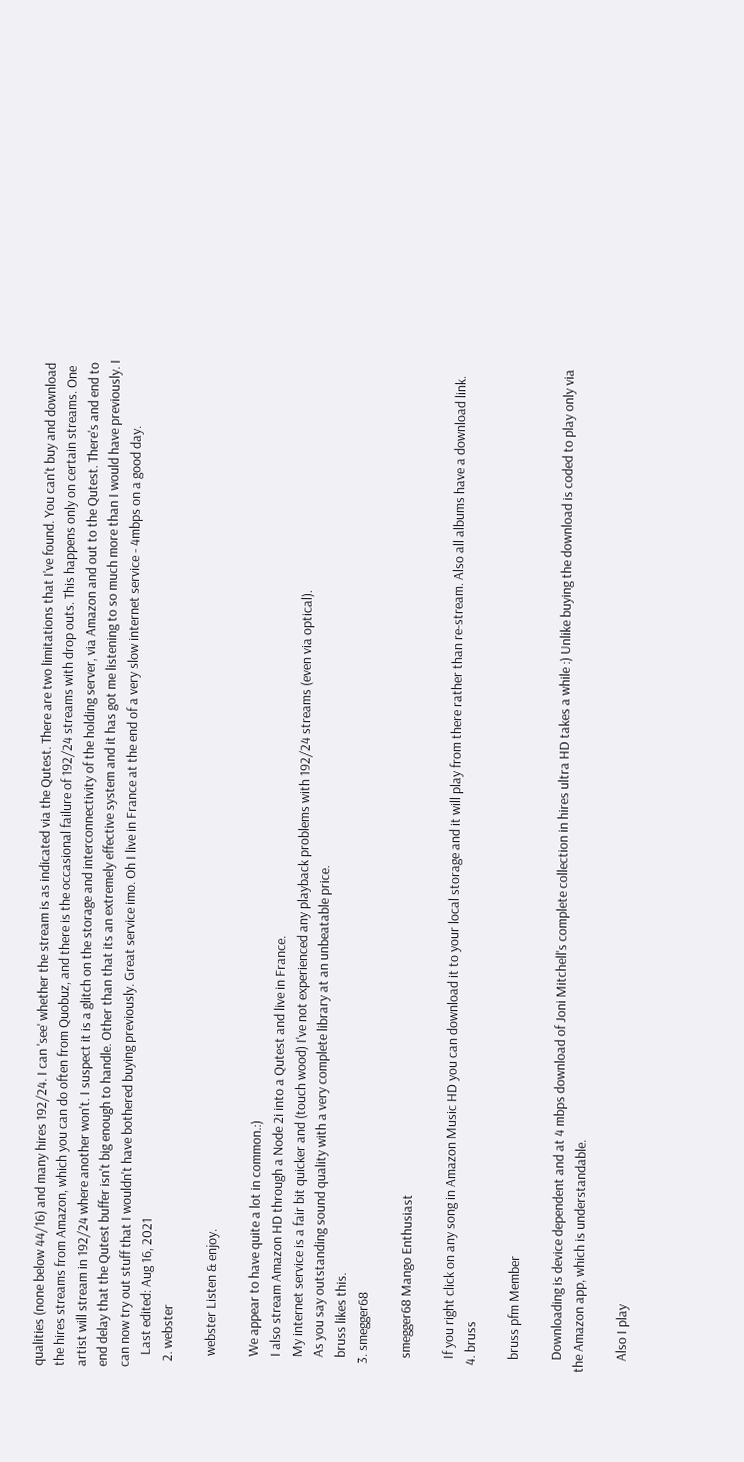qualities (none below 44/16) and many hires 192/24. I can 'see' whether the stream is as indicated via the Qutest. There are two limitations that I've found. You can't buy and download the hires streams from Amazon, which you can do often from Quobuz, and there is the occasional failure of 192/24 streams with drop outs. This happens only on certain streams. One artist will stream in 192/24 where another won't. I suspect it is a glitch on the storage and interconnectivity of the holding server, via Amazon and out to the Qutest. There's and end to end delay that the Qutest buffer isn't big enough to handle. Other than that its an extremely effective system and it has got me listening to so much more than I would have previously. I can now try out stuff that I wouldn't have bothered buying previously. Great service imo. Oh I live in France at the end of a very slow internet service - 4mbps on a good day.
    Last edited: Aug 16, 2021
  2. webster

    webster Listen & enjoy.

    We appear to have quite a lot in common.:)
    I also stream Amazon HD through a Node 2i into a Qutest and live in France.
    My internet service is a fair bit quicker and (touch wood) I've not experienced any playback problems with 192/24 streams (even via optical).
    As you say outstanding sound quality with a very complete library at an unbeatable price.
    bruss likes this.
  3. smegger68

    smegger68 Mango Enthusiast

    If you right click on any song in Amazon Music HD you can download it to your local storage and it will play from there rather than re-stream. Also all albums have a download link.
  4. bruss

    bruss pfm Member

    Downloading is device dependent and at 4 mbps download of Joni Mitchell's complete collection in hires ultra HD takes a while :) Unlike buying the download is coded to play only via the Amazon app, which is understandable.

    Also I play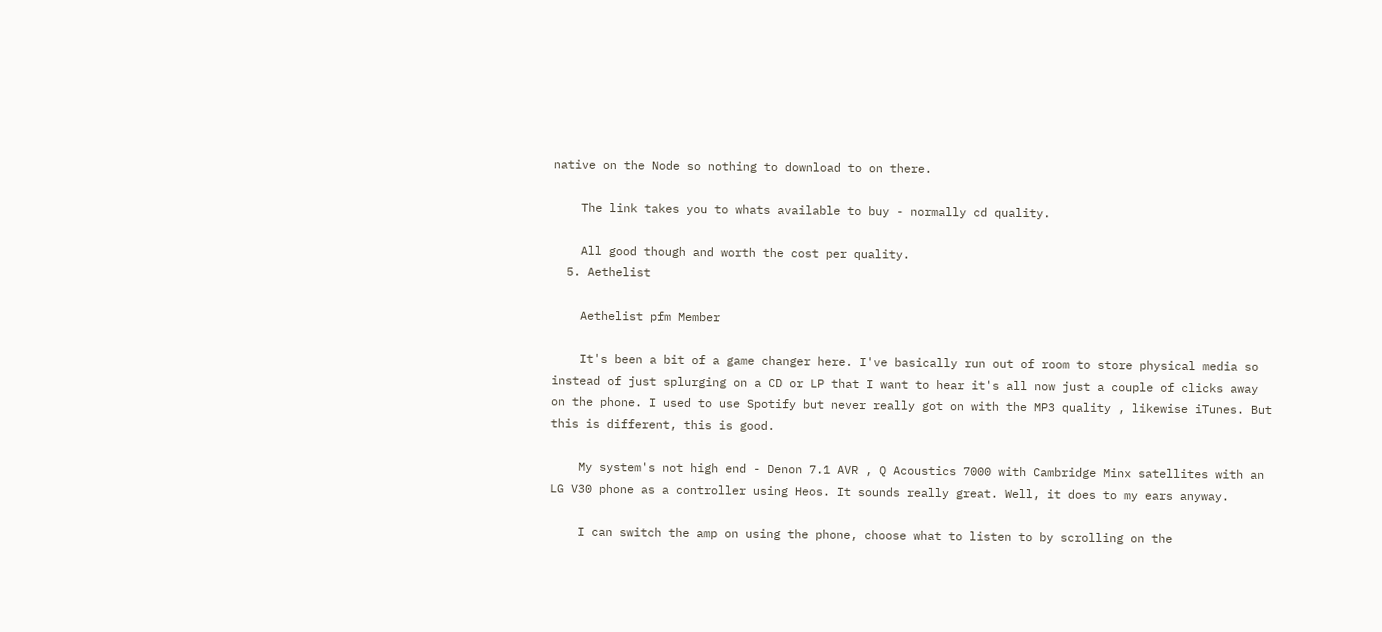native on the Node so nothing to download to on there.

    The link takes you to whats available to buy - normally cd quality.

    All good though and worth the cost per quality.
  5. Aethelist

    Aethelist pfm Member

    It's been a bit of a game changer here. I've basically run out of room to store physical media so instead of just splurging on a CD or LP that I want to hear it's all now just a couple of clicks away on the phone. I used to use Spotify but never really got on with the MP3 quality , likewise iTunes. But this is different, this is good.

    My system's not high end - Denon 7.1 AVR , Q Acoustics 7000 with Cambridge Minx satellites with an LG V30 phone as a controller using Heos. It sounds really great. Well, it does to my ears anyway.

    I can switch the amp on using the phone, choose what to listen to by scrolling on the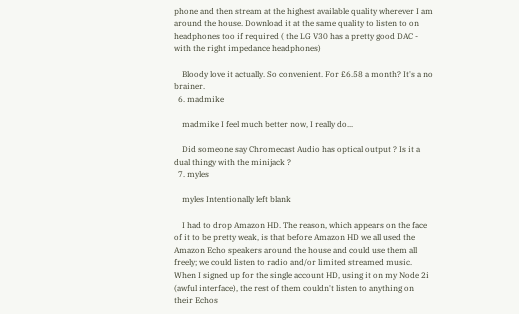phone and then stream at the highest available quality wherever I am around the house. Download it at the same quality to listen to on headphones too if required ( the LG V30 has a pretty good DAC - with the right impedance headphones)

    Bloody love it actually. So convenient. For £6.58 a month? It's a no brainer.
  6. madmike

    madmike I feel much better now, I really do...

    Did someone say Chromecast Audio has optical output ? Is it a dual thingy with the minijack ?
  7. myles

    myles Intentionally left blank

    I had to drop Amazon HD. The reason, which appears on the face of it to be pretty weak, is that before Amazon HD we all used the Amazon Echo speakers around the house and could use them all freely; we could listen to radio and/or limited streamed music. When I signed up for the single account HD, using it on my Node 2i (awful interface), the rest of them couldn't listen to anything on their Echos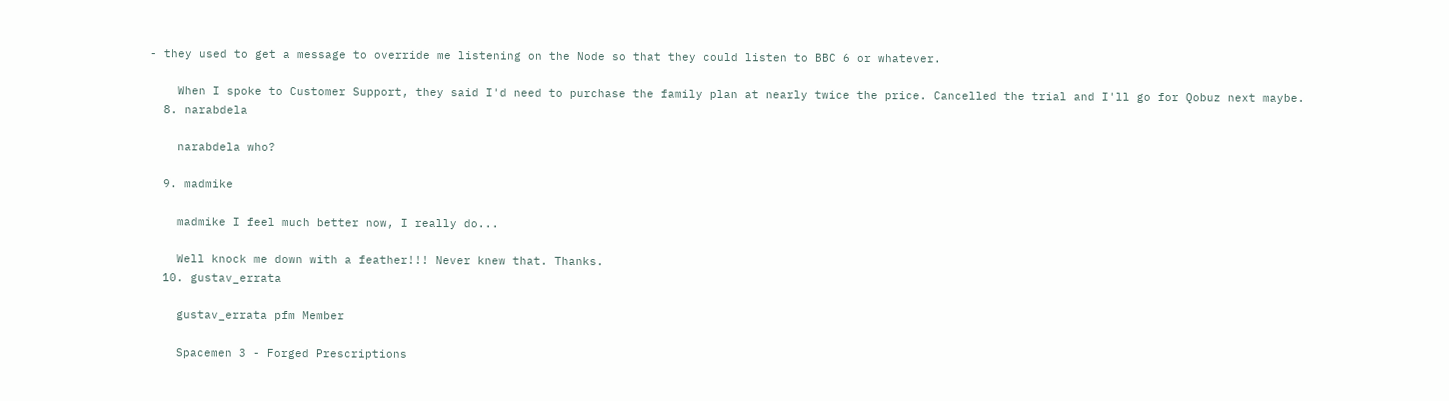- they used to get a message to override me listening on the Node so that they could listen to BBC 6 or whatever.

    When I spoke to Customer Support, they said I'd need to purchase the family plan at nearly twice the price. Cancelled the trial and I'll go for Qobuz next maybe.
  8. narabdela

    narabdela who?

  9. madmike

    madmike I feel much better now, I really do...

    Well knock me down with a feather!!! Never knew that. Thanks.
  10. gustav_errata

    gustav_errata pfm Member

    Spacemen 3 - Forged Prescriptions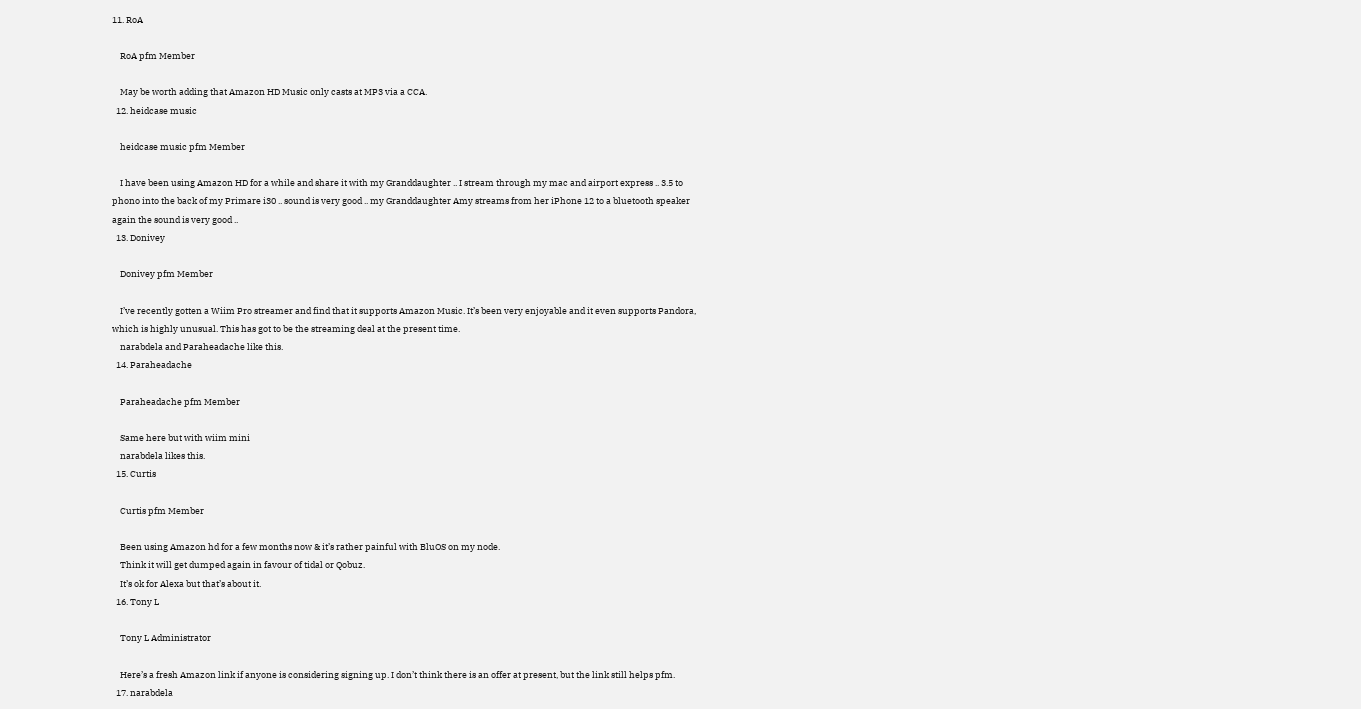11. RoA

    RoA pfm Member

    May be worth adding that Amazon HD Music only casts at MP3 via a CCA.
  12. heidcase music

    heidcase music pfm Member

    I have been using Amazon HD for a while and share it with my Granddaughter .. I stream through my mac and airport express .. 3.5 to phono into the back of my Primare i30 .. sound is very good .. my Granddaughter Amy streams from her iPhone 12 to a bluetooth speaker again the sound is very good ..
  13. Donivey

    Donivey pfm Member

    I’ve recently gotten a Wiim Pro streamer and find that it supports Amazon Music. It’s been very enjoyable and it even supports Pandora, which is highly unusual. This has got to be the streaming deal at the present time.
    narabdela and Paraheadache like this.
  14. Paraheadache

    Paraheadache pfm Member

    Same here but with wiim mini
    narabdela likes this.
  15. Curtis

    Curtis pfm Member

    Been using Amazon hd for a few months now & it’s rather painful with BluOS on my node.
    Think it will get dumped again in favour of tidal or Qobuz.
    It’s ok for Alexa but that’s about it.
  16. Tony L

    Tony L Administrator

    Here’s a fresh Amazon link if anyone is considering signing up. I don’t think there is an offer at present, but the link still helps pfm.
  17. narabdela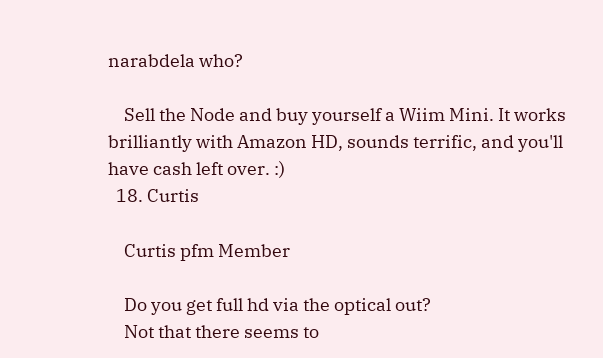narabdela who?

    Sell the Node and buy yourself a Wiim Mini. It works brilliantly with Amazon HD, sounds terrific, and you'll have cash left over. :)
  18. Curtis

    Curtis pfm Member

    Do you get full hd via the optical out?
    Not that there seems to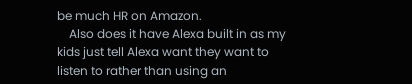be much HR on Amazon.
    Also does it have Alexa built in as my kids just tell Alexa want they want to listen to rather than using an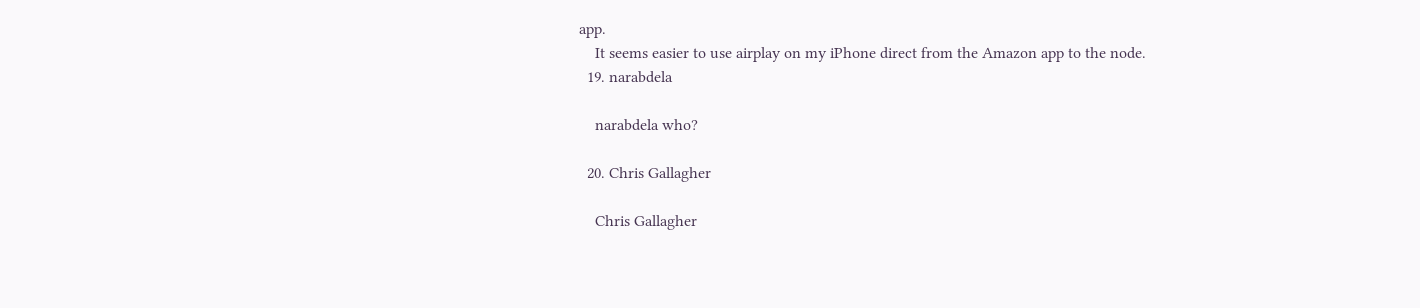app.
    It seems easier to use airplay on my iPhone direct from the Amazon app to the node.
  19. narabdela

    narabdela who?

  20. Chris Gallagher

    Chris Gallagher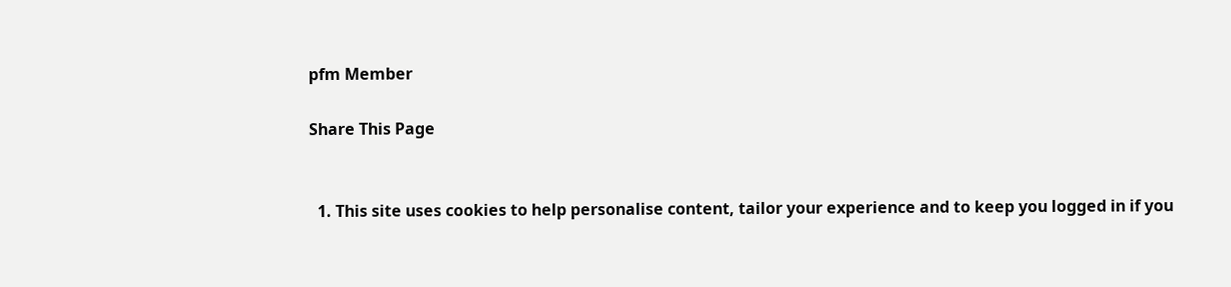pfm Member

Share This Page


  1. This site uses cookies to help personalise content, tailor your experience and to keep you logged in if you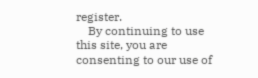register.
    By continuing to use this site, you are consenting to our use of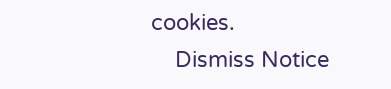cookies.
    Dismiss Notice